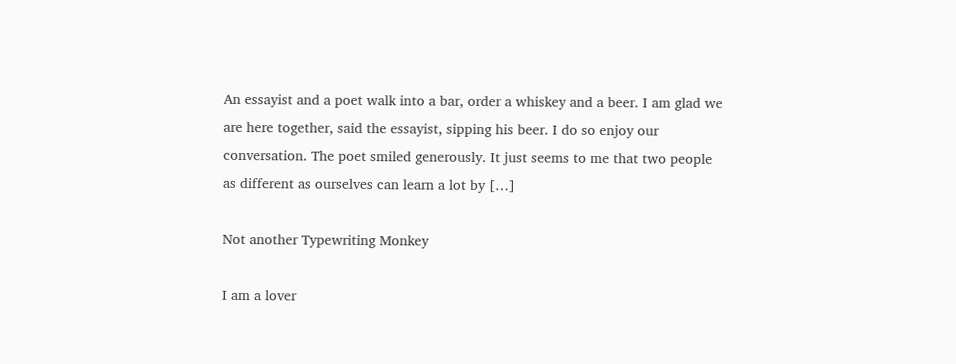An essayist and a poet walk into a bar, order a whiskey and a beer. I am glad we are here together, said the essayist, sipping his beer. I do so enjoy our conversation. The poet smiled generously. It just seems to me that two people as different as ourselves can learn a lot by […]

Not another Typewriting Monkey

I am a lover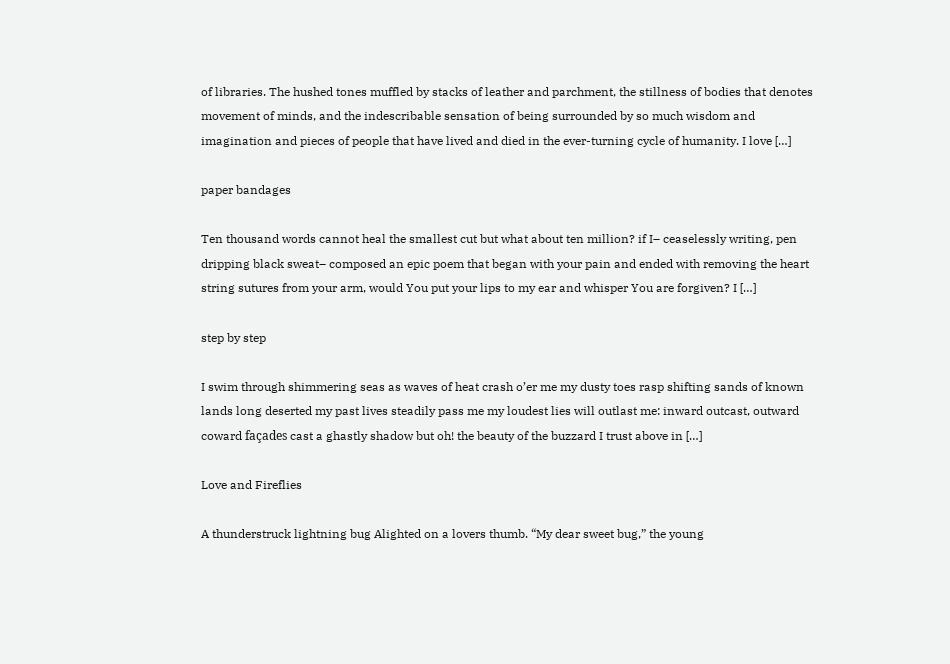of libraries. The hushed tones muffled by stacks of leather and parchment, the stillness of bodies that denotes movement of minds, and the indescribable sensation of being surrounded by so much wisdom and imagination and pieces of people that have lived and died in the ever-turning cycle of humanity. I love […]

paper bandages

Ten thousand words cannot heal the smallest cut but what about ten million? if I– ceaselessly writing, pen dripping black sweat– composed an epic poem that began with your pain and ended with removing the heart string sutures from your arm, would You put your lips to my ear and whisper You are forgiven? I […]

step by step

I swim through shimmering seas as waves of heat crash o’er me my dusty toes rasp shifting sands of known lands long deserted my past lives steadily pass me my loudest lies will outlast me: inward outcast, outward coward façades cast a ghastly shadow but oh! the beauty of the buzzard I trust above in […]

Love and Fireflies

A thunderstruck lightning bug Alighted on a lovers thumb. “My dear sweet bug,” the young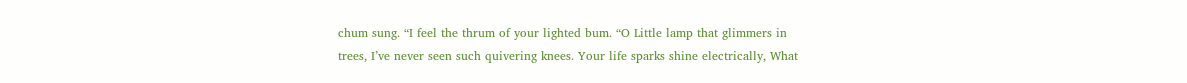chum sung. “I feel the thrum of your lighted bum. “O Little lamp that glimmers in trees, I’ve never seen such quivering knees. Your life sparks shine electrically, What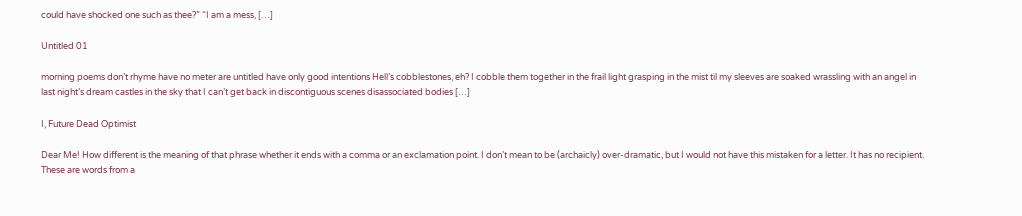could have shocked one such as thee?” “I am a mess, […]

Untitled 01

morning poems don’t rhyme have no meter are untitled have only good intentions Hell’s cobblestones, eh? I cobble them together in the frail light grasping in the mist til my sleeves are soaked wrassling with an angel in last night’s dream castles in the sky that I can’t get back in discontiguous scenes disassociated bodies […]

I, Future Dead Optimist

Dear Me! How different is the meaning of that phrase whether it ends with a comma or an exclamation point. I don’t mean to be (archaicly) over-dramatic, but I would not have this mistaken for a letter. It has no recipient. These are words from a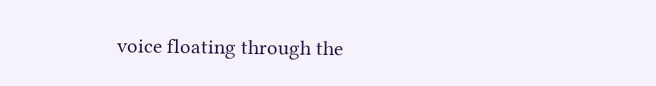voice floating through the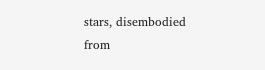stars, disembodied from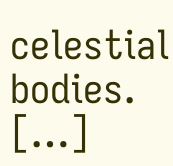celestial bodies. […]